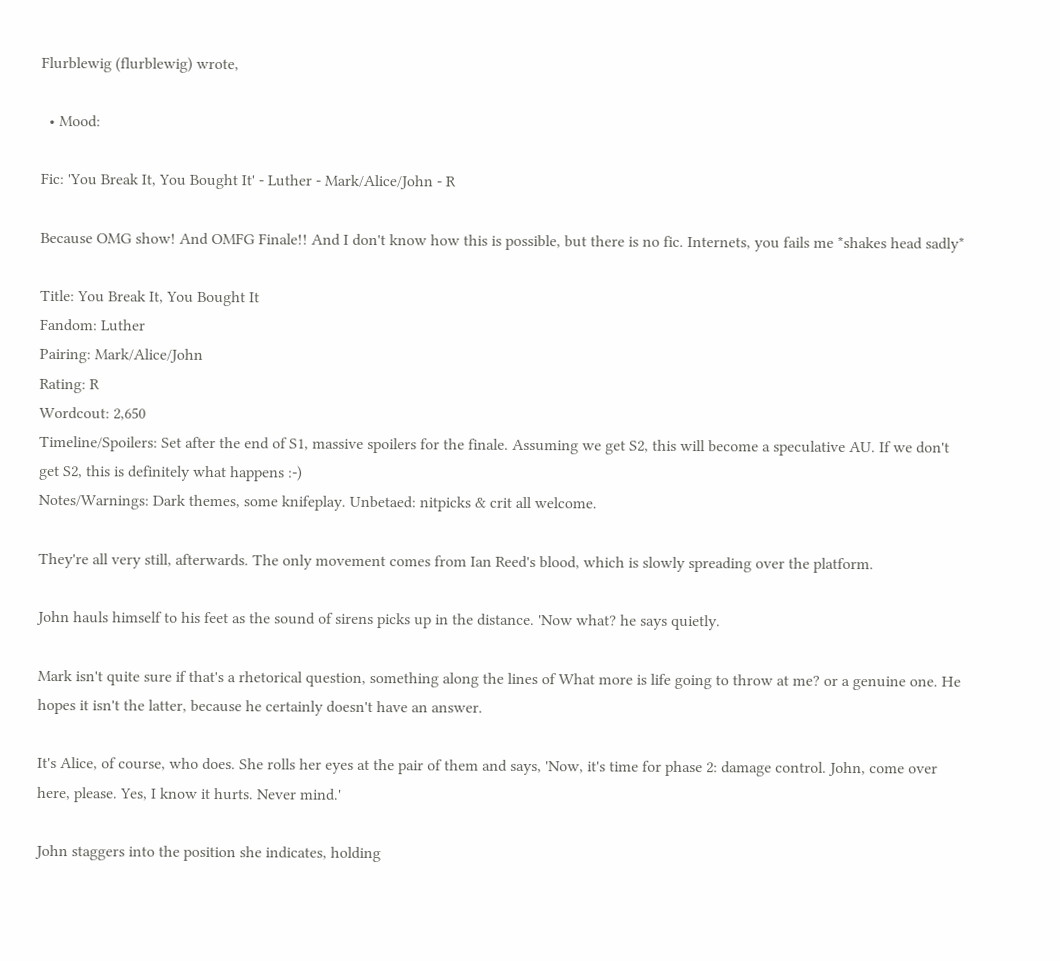Flurblewig (flurblewig) wrote,

  • Mood:

Fic: 'You Break It, You Bought It' - Luther - Mark/Alice/John - R

Because OMG show! And OMFG Finale!! And I don't know how this is possible, but there is no fic. Internets, you fails me *shakes head sadly*

Title: You Break It, You Bought It
Fandom: Luther
Pairing: Mark/Alice/John
Rating: R
Wordcout: 2,650
Timeline/Spoilers: Set after the end of S1, massive spoilers for the finale. Assuming we get S2, this will become a speculative AU. If we don't get S2, this is definitely what happens :-)
Notes/Warnings: Dark themes, some knifeplay. Unbetaed: nitpicks & crit all welcome.

They're all very still, afterwards. The only movement comes from Ian Reed's blood, which is slowly spreading over the platform.

John hauls himself to his feet as the sound of sirens picks up in the distance. 'Now what? he says quietly.

Mark isn't quite sure if that's a rhetorical question, something along the lines of What more is life going to throw at me? or a genuine one. He hopes it isn't the latter, because he certainly doesn't have an answer.

It's Alice, of course, who does. She rolls her eyes at the pair of them and says, 'Now, it's time for phase 2: damage control. John, come over here, please. Yes, I know it hurts. Never mind.'

John staggers into the position she indicates, holding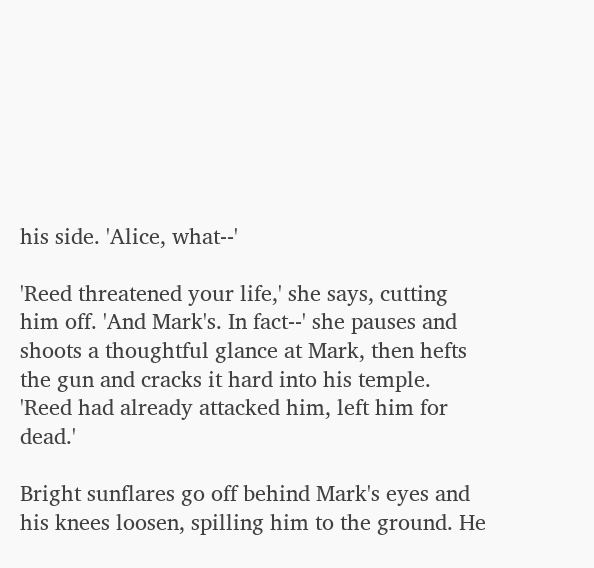his side. 'Alice, what--'

'Reed threatened your life,' she says, cutting him off. 'And Mark's. In fact--' she pauses and shoots a thoughtful glance at Mark, then hefts the gun and cracks it hard into his temple. 'Reed had already attacked him, left him for dead.'

Bright sunflares go off behind Mark's eyes and his knees loosen, spilling him to the ground. He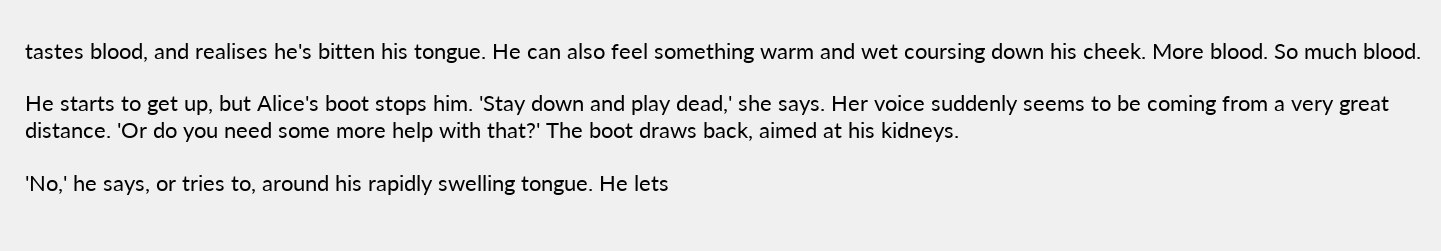tastes blood, and realises he's bitten his tongue. He can also feel something warm and wet coursing down his cheek. More blood. So much blood.

He starts to get up, but Alice's boot stops him. 'Stay down and play dead,' she says. Her voice suddenly seems to be coming from a very great distance. 'Or do you need some more help with that?' The boot draws back, aimed at his kidneys.

'No,' he says, or tries to, around his rapidly swelling tongue. He lets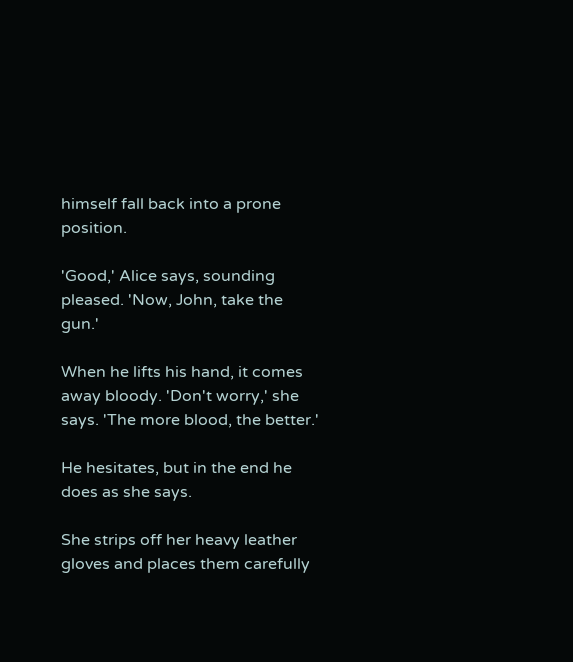himself fall back into a prone position.

'Good,' Alice says, sounding pleased. 'Now, John, take the gun.'

When he lifts his hand, it comes away bloody. 'Don't worry,' she says. 'The more blood, the better.'

He hesitates, but in the end he does as she says.

She strips off her heavy leather gloves and places them carefully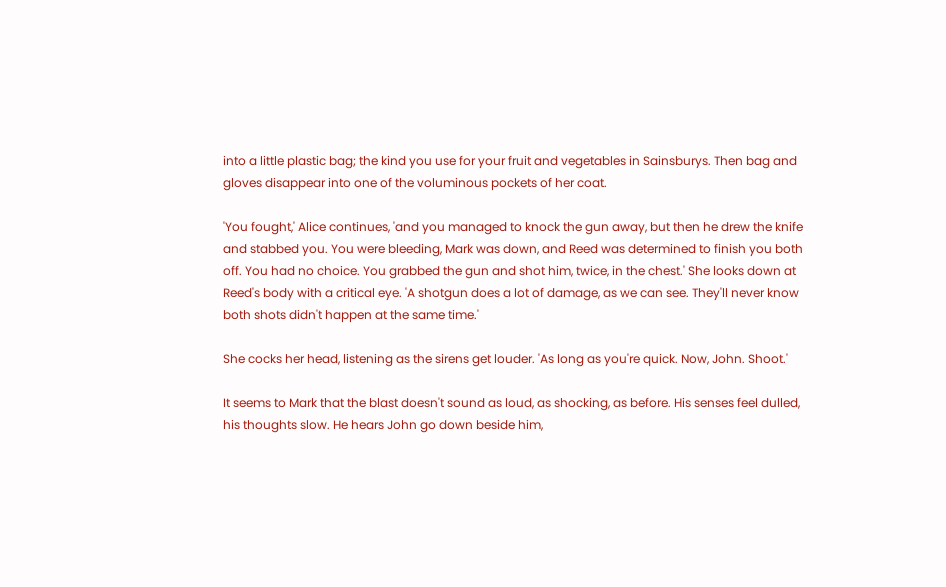into a little plastic bag; the kind you use for your fruit and vegetables in Sainsburys. Then bag and gloves disappear into one of the voluminous pockets of her coat.

'You fought,' Alice continues, 'and you managed to knock the gun away, but then he drew the knife and stabbed you. You were bleeding, Mark was down, and Reed was determined to finish you both off. You had no choice. You grabbed the gun and shot him, twice, in the chest.' She looks down at Reed's body with a critical eye. 'A shotgun does a lot of damage, as we can see. They'll never know both shots didn't happen at the same time.'

She cocks her head, listening as the sirens get louder. 'As long as you're quick. Now, John. Shoot.'

It seems to Mark that the blast doesn't sound as loud, as shocking, as before. His senses feel dulled, his thoughts slow. He hears John go down beside him,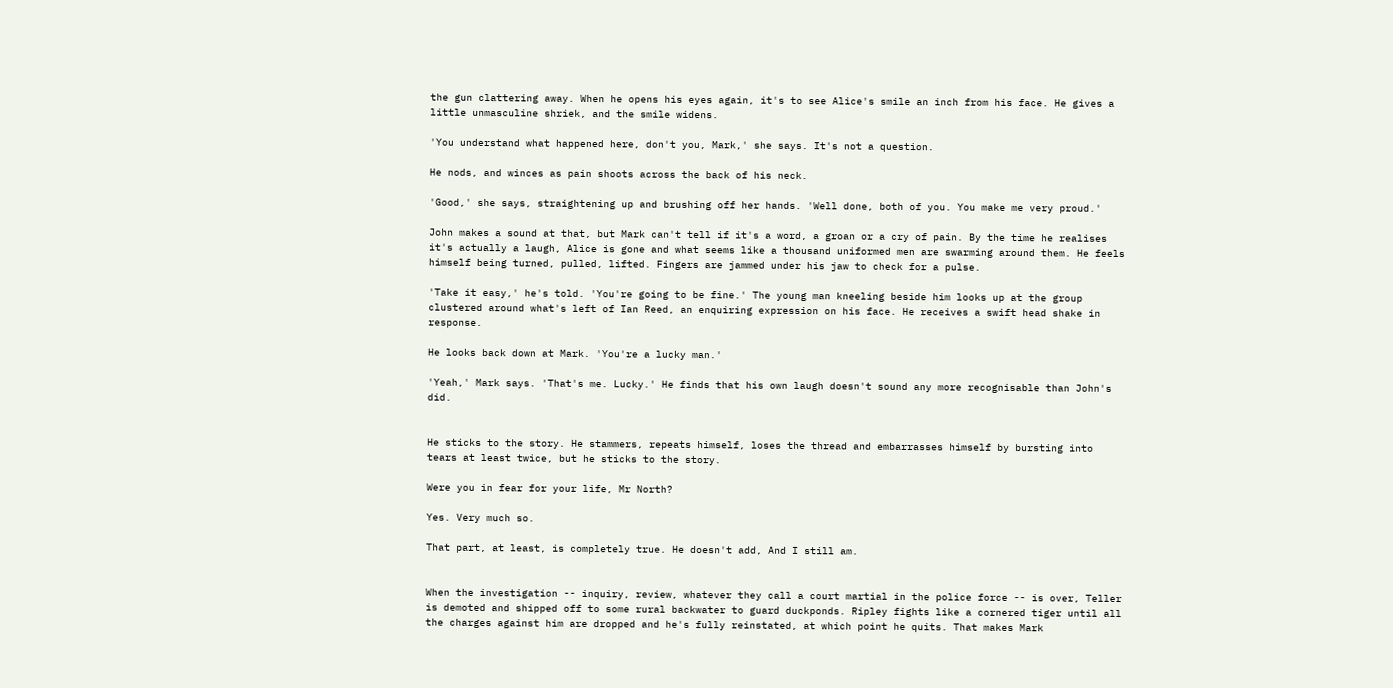the gun clattering away. When he opens his eyes again, it's to see Alice's smile an inch from his face. He gives a little unmasculine shriek, and the smile widens.

'You understand what happened here, don't you, Mark,' she says. It's not a question.

He nods, and winces as pain shoots across the back of his neck.

'Good,' she says, straightening up and brushing off her hands. 'Well done, both of you. You make me very proud.'

John makes a sound at that, but Mark can't tell if it's a word, a groan or a cry of pain. By the time he realises it's actually a laugh, Alice is gone and what seems like a thousand uniformed men are swarming around them. He feels himself being turned, pulled, lifted. Fingers are jammed under his jaw to check for a pulse.

'Take it easy,' he's told. 'You're going to be fine.' The young man kneeling beside him looks up at the group clustered around what's left of Ian Reed, an enquiring expression on his face. He receives a swift head shake in response.

He looks back down at Mark. 'You're a lucky man.'

'Yeah,' Mark says. 'That's me. Lucky.' He finds that his own laugh doesn't sound any more recognisable than John's did.


He sticks to the story. He stammers, repeats himself, loses the thread and embarrasses himself by bursting into tears at least twice, but he sticks to the story.

Were you in fear for your life, Mr North?

Yes. Very much so.

That part, at least, is completely true. He doesn't add, And I still am.


When the investigation -- inquiry, review, whatever they call a court martial in the police force -- is over, Teller is demoted and shipped off to some rural backwater to guard duckponds. Ripley fights like a cornered tiger until all the charges against him are dropped and he's fully reinstated, at which point he quits. That makes Mark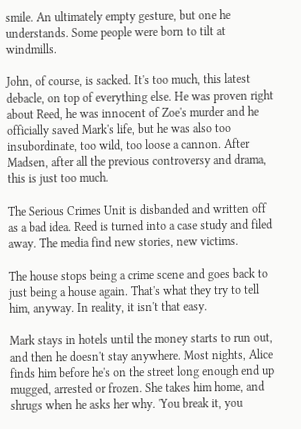smile. An ultimately empty gesture, but one he understands. Some people were born to tilt at windmills.

John, of course, is sacked. It's too much, this latest debacle, on top of everything else. He was proven right about Reed, he was innocent of Zoe's murder and he officially saved Mark's life, but he was also too insubordinate, too wild, too loose a cannon. After Madsen, after all the previous controversy and drama, this is just too much.

The Serious Crimes Unit is disbanded and written off as a bad idea. Reed is turned into a case study and filed away. The media find new stories, new victims.

The house stops being a crime scene and goes back to just being a house again. That's what they try to tell him, anyway. In reality, it isn't that easy.

Mark stays in hotels until the money starts to run out, and then he doesn't stay anywhere. Most nights, Alice finds him before he's on the street long enough end up mugged, arrested or frozen. She takes him home, and shrugs when he asks her why. 'You break it, you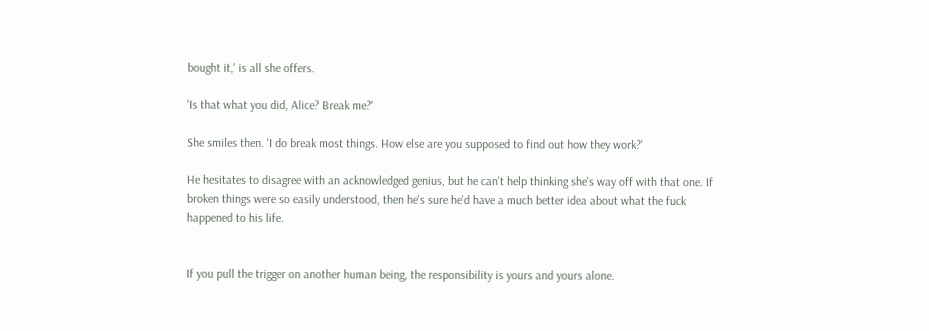bought it,' is all she offers.

'Is that what you did, Alice? Break me?'

She smiles then. 'I do break most things. How else are you supposed to find out how they work?'

He hesitates to disagree with an acknowledged genius, but he can't help thinking she's way off with that one. If broken things were so easily understood, then he's sure he'd have a much better idea about what the fuck happened to his life.


If you pull the trigger on another human being, the responsibility is yours and yours alone.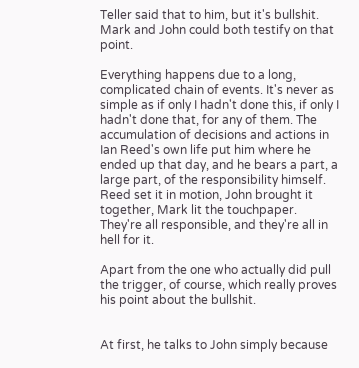Teller said that to him, but it's bullshit. Mark and John could both testify on that point.

Everything happens due to a long, complicated chain of events. It's never as simple as if only I hadn't done this, if only I hadn't done that, for any of them. The accumulation of decisions and actions in Ian Reed's own life put him where he ended up that day, and he bears a part, a large part, of the responsibility himself. Reed set it in motion, John brought it together, Mark lit the touchpaper. They're all responsible, and they're all in hell for it.

Apart from the one who actually did pull the trigger, of course, which really proves his point about the bullshit.


At first, he talks to John simply because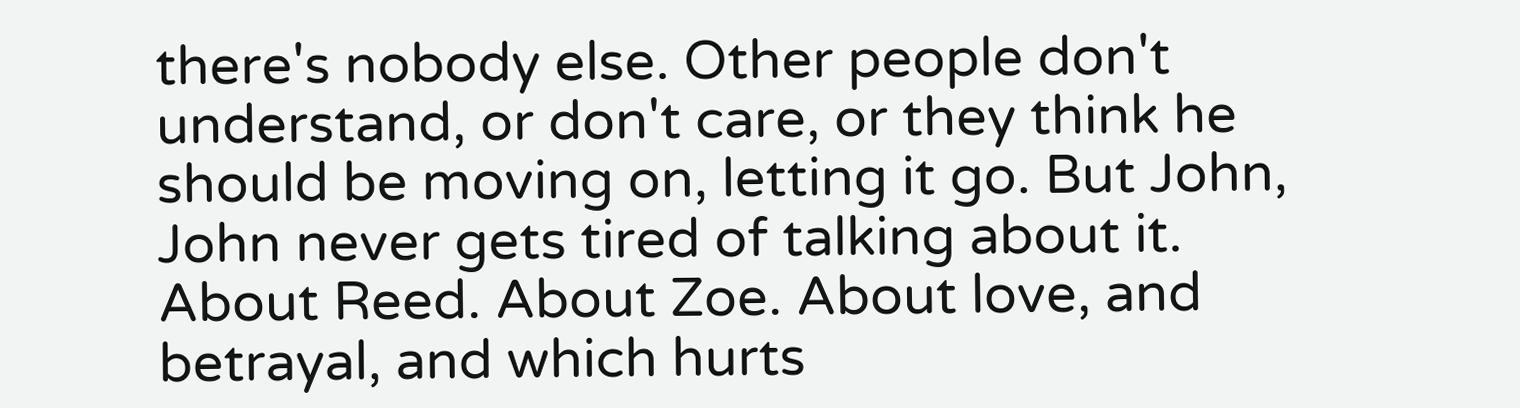there's nobody else. Other people don't understand, or don't care, or they think he should be moving on, letting it go. But John, John never gets tired of talking about it. About Reed. About Zoe. About love, and betrayal, and which hurts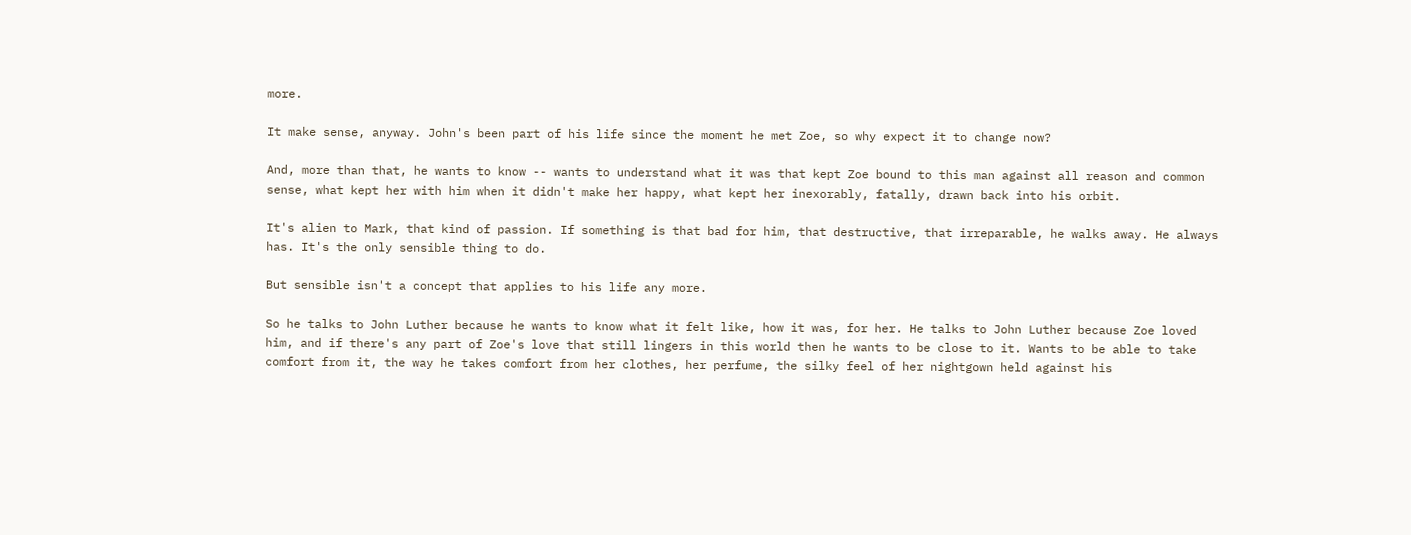more.

It make sense, anyway. John's been part of his life since the moment he met Zoe, so why expect it to change now?

And, more than that, he wants to know -- wants to understand what it was that kept Zoe bound to this man against all reason and common sense, what kept her with him when it didn't make her happy, what kept her inexorably, fatally, drawn back into his orbit.

It's alien to Mark, that kind of passion. If something is that bad for him, that destructive, that irreparable, he walks away. He always has. It's the only sensible thing to do.

But sensible isn't a concept that applies to his life any more.

So he talks to John Luther because he wants to know what it felt like, how it was, for her. He talks to John Luther because Zoe loved him, and if there's any part of Zoe's love that still lingers in this world then he wants to be close to it. Wants to be able to take comfort from it, the way he takes comfort from her clothes, her perfume, the silky feel of her nightgown held against his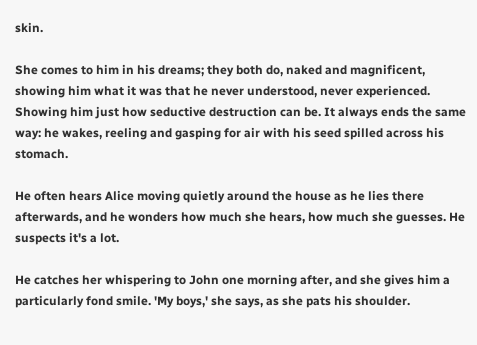skin.

She comes to him in his dreams; they both do, naked and magnificent, showing him what it was that he never understood, never experienced. Showing him just how seductive destruction can be. It always ends the same way: he wakes, reeling and gasping for air with his seed spilled across his stomach.

He often hears Alice moving quietly around the house as he lies there afterwards, and he wonders how much she hears, how much she guesses. He suspects it's a lot.

He catches her whispering to John one morning after, and she gives him a particularly fond smile. 'My boys,' she says, as she pats his shoulder.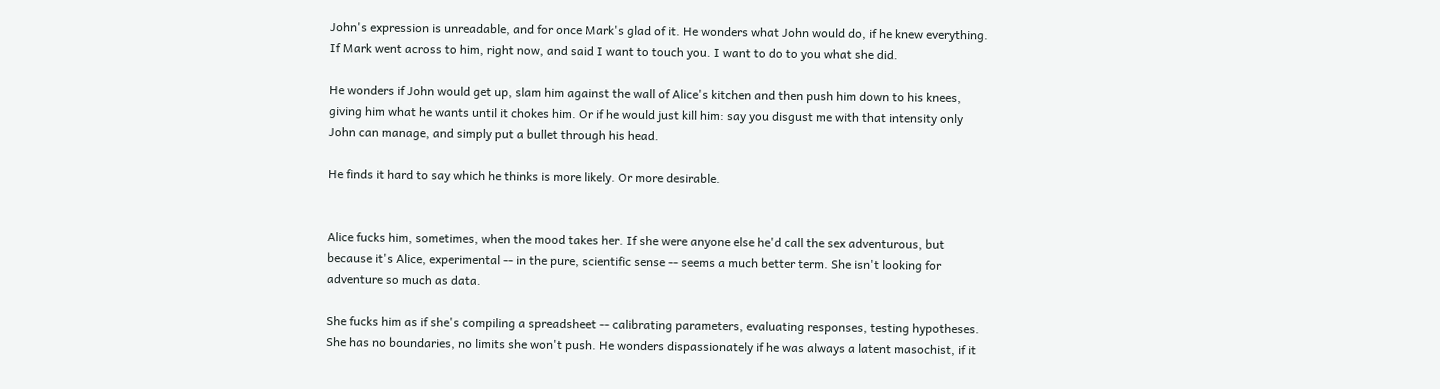John's expression is unreadable, and for once Mark's glad of it. He wonders what John would do, if he knew everything. If Mark went across to him, right now, and said I want to touch you. I want to do to you what she did.

He wonders if John would get up, slam him against the wall of Alice's kitchen and then push him down to his knees, giving him what he wants until it chokes him. Or if he would just kill him: say you disgust me with that intensity only John can manage, and simply put a bullet through his head.

He finds it hard to say which he thinks is more likely. Or more desirable.


Alice fucks him, sometimes, when the mood takes her. If she were anyone else he'd call the sex adventurous, but because it's Alice, experimental -- in the pure, scientific sense -- seems a much better term. She isn't looking for adventure so much as data.

She fucks him as if she's compiling a spreadsheet -- calibrating parameters, evaluating responses, testing hypotheses. She has no boundaries, no limits she won't push. He wonders dispassionately if he was always a latent masochist, if it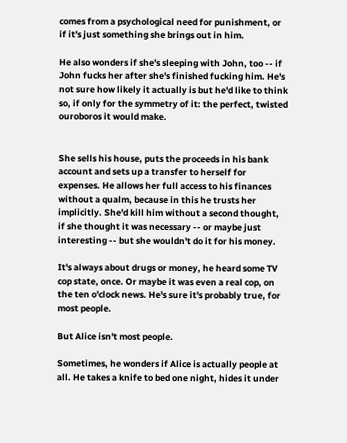comes from a psychological need for punishment, or if it's just something she brings out in him.

He also wonders if she's sleeping with John, too -- if John fucks her after she's finished fucking him. He's not sure how likely it actually is but he'd like to think so, if only for the symmetry of it: the perfect, twisted ouroboros it would make.


She sells his house, puts the proceeds in his bank account and sets up a transfer to herself for expenses. He allows her full access to his finances without a qualm, because in this he trusts her implicitly. She'd kill him without a second thought, if she thought it was necessary -- or maybe just interesting -- but she wouldn't do it for his money.

It's always about drugs or money, he heard some TV cop state, once. Or maybe it was even a real cop, on the ten o'clock news. He's sure it's probably true, for most people.

But Alice isn't most people.

Sometimes, he wonders if Alice is actually people at all. He takes a knife to bed one night, hides it under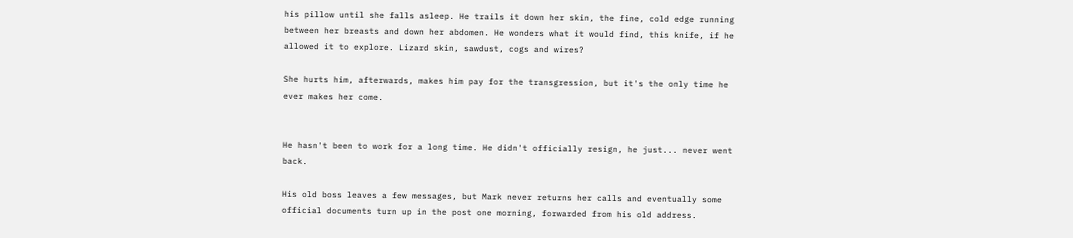his pillow until she falls asleep. He trails it down her skin, the fine, cold edge running between her breasts and down her abdomen. He wonders what it would find, this knife, if he allowed it to explore. Lizard skin, sawdust, cogs and wires?

She hurts him, afterwards, makes him pay for the transgression, but it's the only time he ever makes her come.


He hasn't been to work for a long time. He didn't officially resign, he just... never went back.

His old boss leaves a few messages, but Mark never returns her calls and eventually some official documents turn up in the post one morning, forwarded from his old address.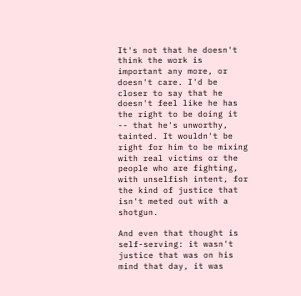It's not that he doesn't think the work is important any more, or doesn't care. I'd be closer to say that he doesn't feel like he has the right to be doing it -- that he's unworthy, tainted. It wouldn't be right for him to be mixing with real victims or the people who are fighting, with unselfish intent, for the kind of justice that isn't meted out with a shotgun.

And even that thought is self-serving: it wasn't justice that was on his mind that day, it was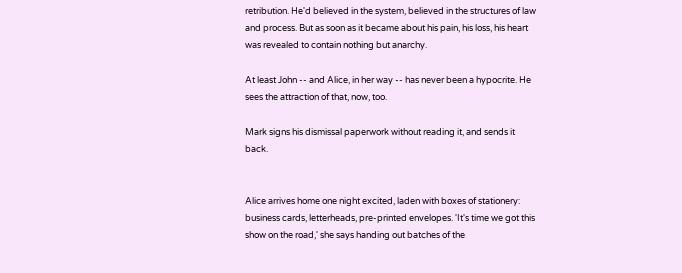retribution. He'd believed in the system, believed in the structures of law and process. But as soon as it became about his pain, his loss, his heart was revealed to contain nothing but anarchy.

At least John -- and Alice, in her way -- has never been a hypocrite. He sees the attraction of that, now, too.

Mark signs his dismissal paperwork without reading it, and sends it back.


Alice arrives home one night excited, laden with boxes of stationery: business cards, letterheads, pre-printed envelopes. 'It's time we got this show on the road,' she says handing out batches of the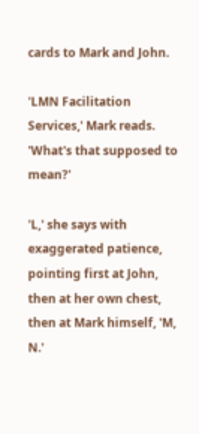cards to Mark and John.

'LMN Facilitation Services,' Mark reads. 'What's that supposed to mean?'

'L,' she says with exaggerated patience, pointing first at John, then at her own chest, then at Mark himself, 'M, N.'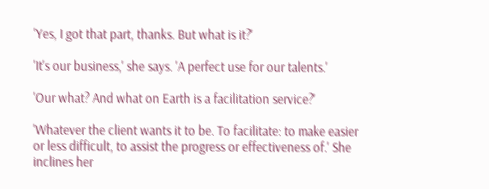'Yes, I got that part, thanks. But what is it?'

'It's our business,' she says. 'A perfect use for our talents.'

'Our what? And what on Earth is a facilitation service?'

'Whatever the client wants it to be. To facilitate: to make easier or less difficult, to assist the progress or effectiveness of.' She inclines her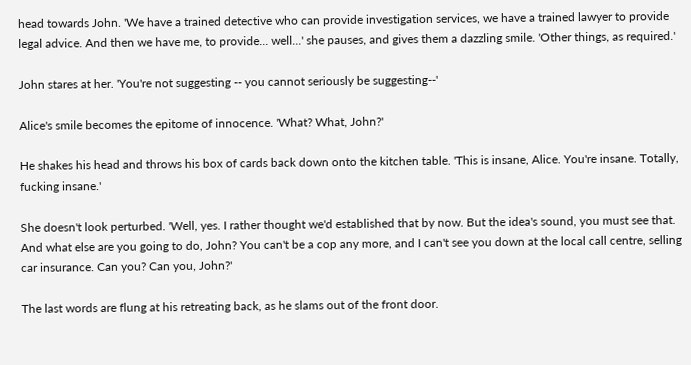head towards John. 'We have a trained detective who can provide investigation services, we have a trained lawyer to provide legal advice. And then we have me, to provide... well...' she pauses, and gives them a dazzling smile. 'Other things, as required.'

John stares at her. 'You're not suggesting -- you cannot seriously be suggesting--'

Alice's smile becomes the epitome of innocence. 'What? What, John?'

He shakes his head and throws his box of cards back down onto the kitchen table. 'This is insane, Alice. You're insane. Totally, fucking insane.'

She doesn't look perturbed. 'Well, yes. I rather thought we'd established that by now. But the idea's sound, you must see that. And what else are you going to do, John? You can't be a cop any more, and I can't see you down at the local call centre, selling car insurance. Can you? Can you, John?'

The last words are flung at his retreating back, as he slams out of the front door.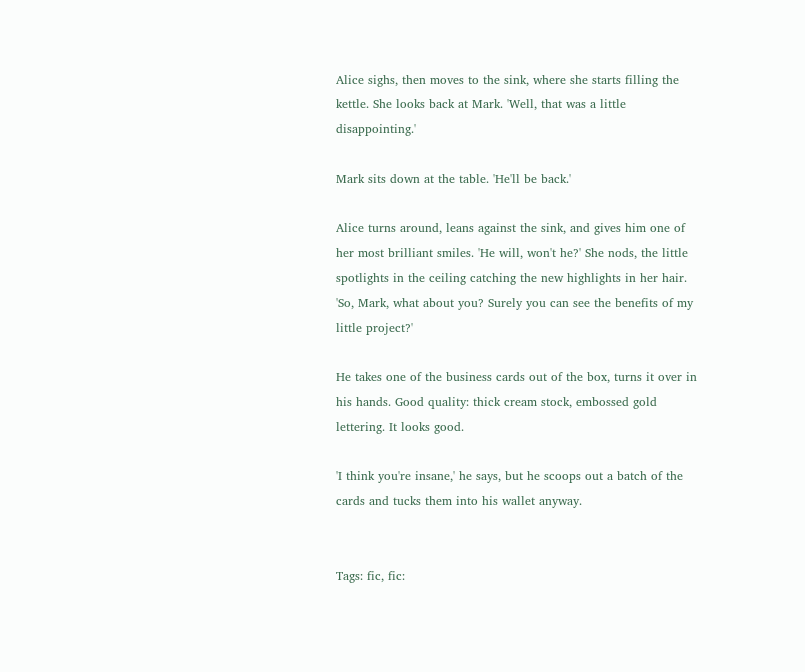Alice sighs, then moves to the sink, where she starts filling the kettle. She looks back at Mark. 'Well, that was a little disappointing.'

Mark sits down at the table. 'He'll be back.'

Alice turns around, leans against the sink, and gives him one of her most brilliant smiles. 'He will, won't he?' She nods, the little spotlights in the ceiling catching the new highlights in her hair. 'So, Mark, what about you? Surely you can see the benefits of my little project?'

He takes one of the business cards out of the box, turns it over in his hands. Good quality: thick cream stock, embossed gold lettering. It looks good.

'I think you're insane,' he says, but he scoops out a batch of the cards and tucks them into his wallet anyway.


Tags: fic, fic: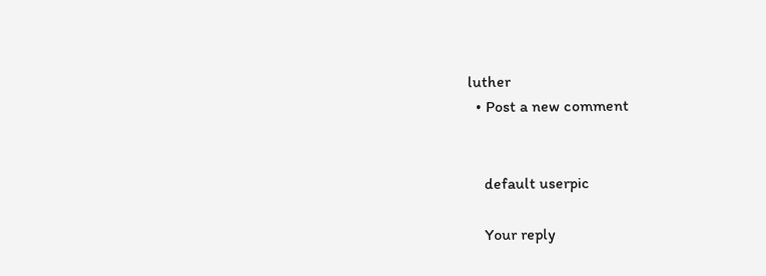luther
  • Post a new comment


    default userpic

    Your reply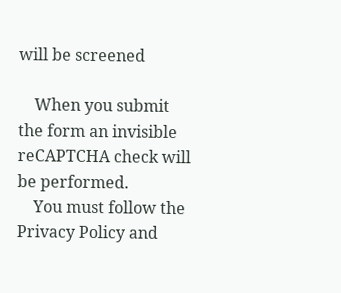will be screened

    When you submit the form an invisible reCAPTCHA check will be performed.
    You must follow the Privacy Policy and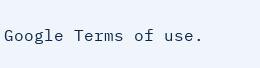Google Terms of use.